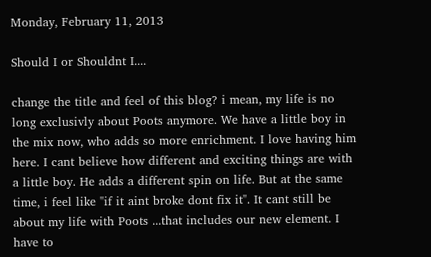Monday, February 11, 2013

Should I or Shouldnt I....

change the title and feel of this blog? i mean, my life is no long exclusivly about Poots anymore. We have a little boy in the mix now, who adds so more enrichment. I love having him here. I cant believe how different and exciting things are with a little boy. He adds a different spin on life. But at the same time, i feel like "if it aint broke dont fix it". It cant still be about my life with Poots ...that includes our new element. I have to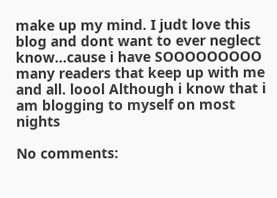make up my mind. I judt love this blog and dont want to ever neglect know...cause i have SOOOOOOOOO many readers that keep up with me and all. loool Although i know that i am blogging to myself on most nights

No comments: